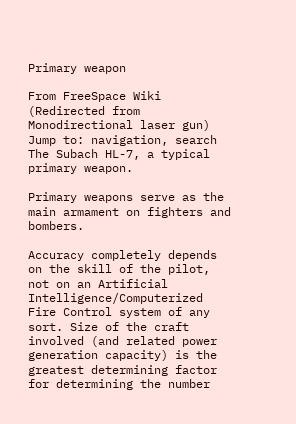Primary weapon

From FreeSpace Wiki
(Redirected from Monodirectional laser gun)
Jump to: navigation, search
The Subach HL-7, a typical primary weapon.

Primary weapons serve as the main armament on fighters and bombers.

Accuracy completely depends on the skill of the pilot, not on an Artificial Intelligence/Computerized Fire Control system of any sort. Size of the craft involved (and related power generation capacity) is the greatest determining factor for determining the number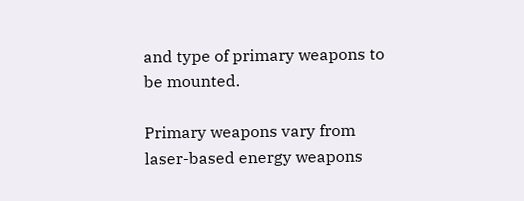and type of primary weapons to be mounted.

Primary weapons vary from laser-based energy weapons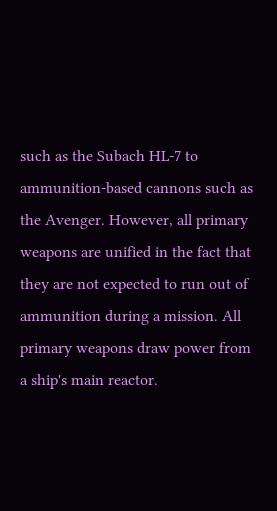such as the Subach HL-7 to ammunition-based cannons such as the Avenger. However, all primary weapons are unified in the fact that they are not expected to run out of ammunition during a mission. All primary weapons draw power from a ship's main reactor.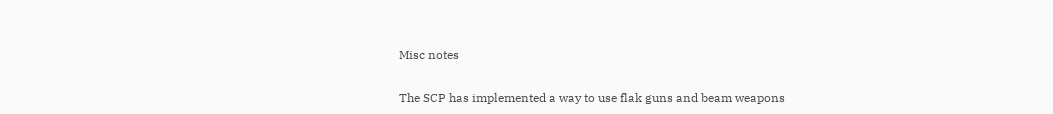Misc notes

The SCP has implemented a way to use flak guns and beam weapons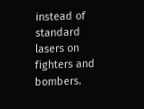instead of standard lasers on fighters and bombers.